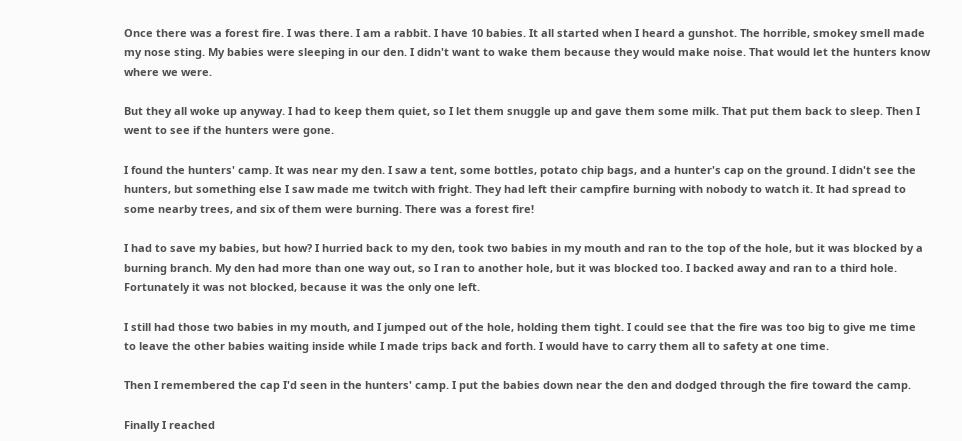Once there was a forest fire. I was there. I am a rabbit. I have 10 babies. It all started when I heard a gunshot. The horrible, smokey smell made my nose sting. My babies were sleeping in our den. I didn't want to wake them because they would make noise. That would let the hunters know where we were.

But they all woke up anyway. I had to keep them quiet, so I let them snuggle up and gave them some milk. That put them back to sleep. Then I went to see if the hunters were gone.

I found the hunters' camp. It was near my den. I saw a tent, some bottles, potato chip bags, and a hunter's cap on the ground. I didn't see the hunters, but something else I saw made me twitch with fright. They had left their campfire burning with nobody to watch it. It had spread to some nearby trees, and six of them were burning. There was a forest fire!

I had to save my babies, but how? I hurried back to my den, took two babies in my mouth and ran to the top of the hole, but it was blocked by a burning branch. My den had more than one way out, so I ran to another hole, but it was blocked too. I backed away and ran to a third hole. Fortunately it was not blocked, because it was the only one left.

I still had those two babies in my mouth, and I jumped out of the hole, holding them tight. I could see that the fire was too big to give me time to leave the other babies waiting inside while I made trips back and forth. I would have to carry them all to safety at one time.

Then I remembered the cap I'd seen in the hunters' camp. I put the babies down near the den and dodged through the fire toward the camp.

Finally I reached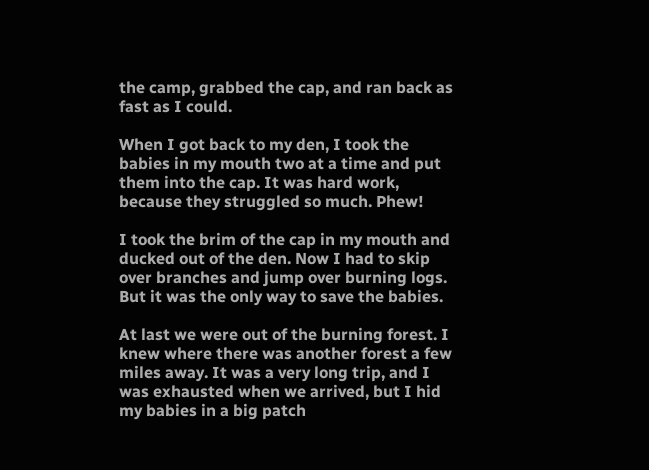the camp, grabbed the cap, and ran back as fast as I could.

When I got back to my den, I took the babies in my mouth two at a time and put them into the cap. It was hard work, because they struggled so much. Phew!

I took the brim of the cap in my mouth and ducked out of the den. Now I had to skip over branches and jump over burning logs. But it was the only way to save the babies.

At last we were out of the burning forest. I knew where there was another forest a few miles away. It was a very long trip, and I was exhausted when we arrived, but I hid my babies in a big patch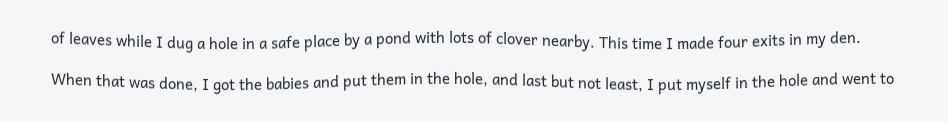of leaves while I dug a hole in a safe place by a pond with lots of clover nearby. This time I made four exits in my den.

When that was done, I got the babies and put them in the hole, and last but not least, I put myself in the hole and went to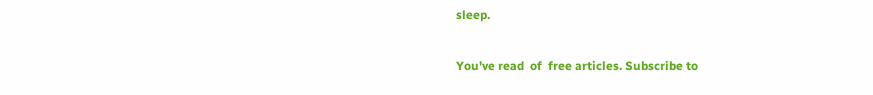sleep.

You've read  of  free articles. Subscribe to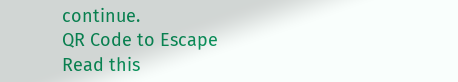continue.
QR Code to Escape
Read this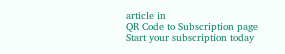article in
QR Code to Subscription page
Start your subscription today